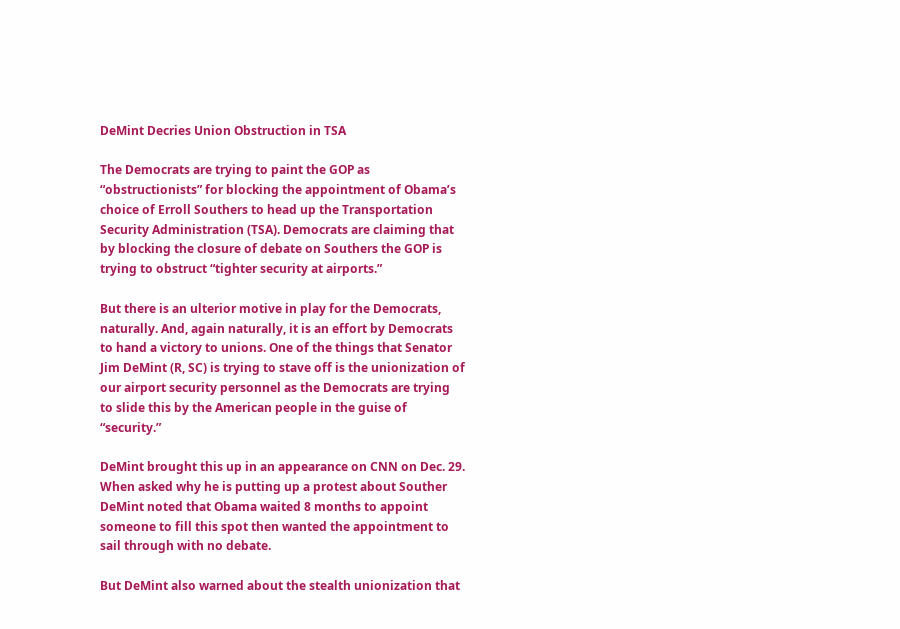DeMint Decries Union Obstruction in TSA

The Democrats are trying to paint the GOP as “obstructionists” for blocking the appointment of Obama’s choice of Erroll Southers to head up the Transportation Security Administration (TSA). Democrats are claiming that by blocking the closure of debate on Southers the GOP is trying to obstruct “tighter security at airports.”

But there is an ulterior motive in play for the Democrats, naturally. And, again naturally, it is an effort by Democrats to hand a victory to unions. One of the things that Senator Jim DeMint (R, SC) is trying to stave off is the unionization of our airport security personnel as the Democrats are trying to slide this by the American people in the guise of “security.”

DeMint brought this up in an appearance on CNN on Dec. 29. When asked why he is putting up a protest about Souther DeMint noted that Obama waited 8 months to appoint someone to fill this spot then wanted the appointment to sail through with no debate.

But DeMint also warned about the stealth unionization that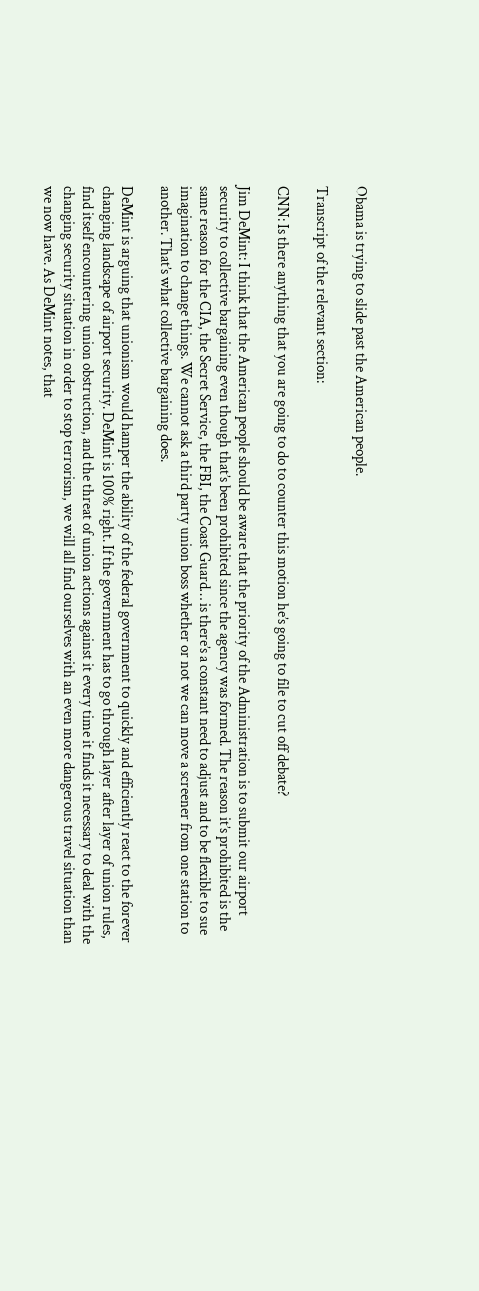Obama is trying to slide past the American people.

Transcript of the relevant section:

CNN: Is there anything that you are going to do to counter this motion he’s going to file to cut off debate?

Jim DeMint: I think that the American people should be aware that the priority of the Administration is to submit our airport security to collective bargaining even though that’s been prohibited since the agency was formed. The reason it’s prohibited is the same reason for the CIA, the Secret Service, the FBI, the Coast Guard… is there’s a constant need to adjust and to be flexible to sue imagination to change things. We cannot ask a third party union boss whether or not we can move a screener from one station to another. That’s what collective bargaining does.

DeMint is arguing that unionism would hamper the ability of the federal government to quickly and efficiently react to the forever changing landscape of airport security. DeMint is 100% right. If the government has to go through layer after layer of union rules, find itself encountering union obstruction, and the threat of union actions against it every time it finds it necessary to deal with the changing security situation in order to stop terrorism, we will all find ourselves with an even more dangerous travel situation than we now have. As DeMint notes, that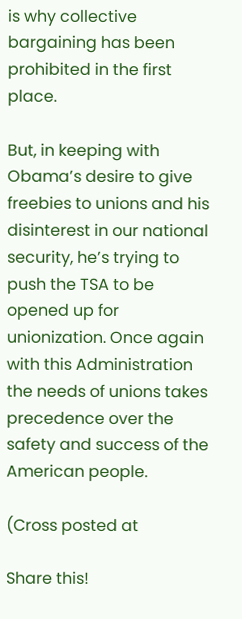is why collective bargaining has been prohibited in the first place.

But, in keeping with Obama’s desire to give freebies to unions and his disinterest in our national security, he’s trying to push the TSA to be opened up for unionization. Once again with this Administration the needs of unions takes precedence over the safety and success of the American people.

(Cross posted at

Share this!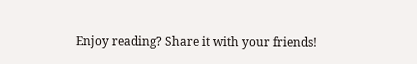Enjoy reading? Share it with your friends!